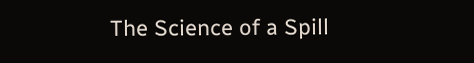The Science of a Spill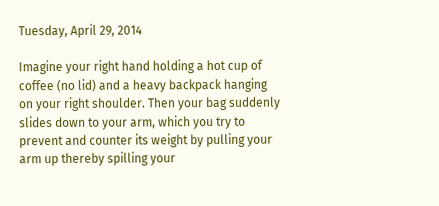Tuesday, April 29, 2014

Imagine your right hand holding a hot cup of coffee (no lid) and a heavy backpack hanging on your right shoulder. Then your bag suddenly slides down to your arm, which you try to prevent and counter its weight by pulling your arm up thereby spilling your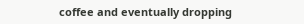coffee and eventually dropping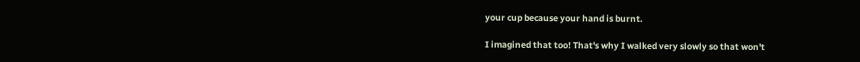your cup because your hand is burnt.

I imagined that too! That's why I walked very slowly so that won't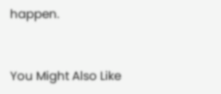happen.


You Might Also Like